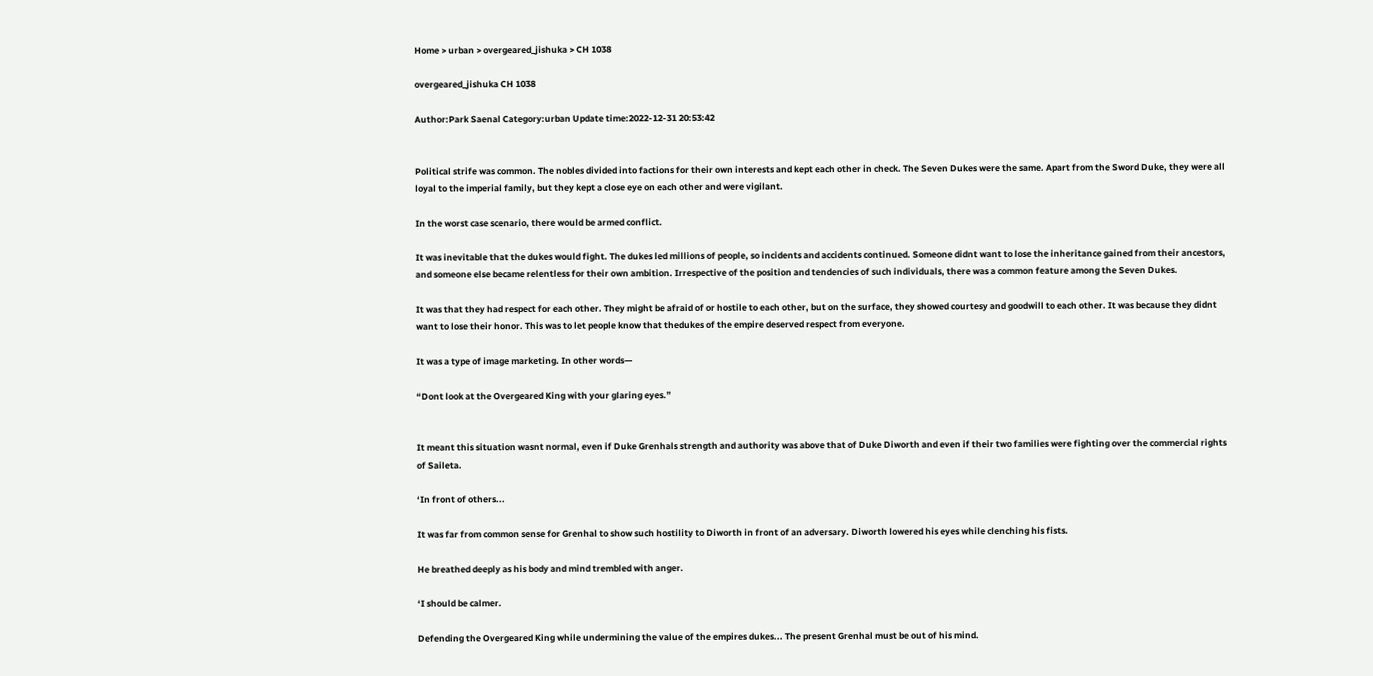Home > urban > overgeared_jishuka > CH 1038

overgeared_jishuka CH 1038

Author:Park Saenal Category:urban Update time:2022-12-31 20:53:42


Political strife was common. The nobles divided into factions for their own interests and kept each other in check. The Seven Dukes were the same. Apart from the Sword Duke, they were all loyal to the imperial family, but they kept a close eye on each other and were vigilant.

In the worst case scenario, there would be armed conflict.

It was inevitable that the dukes would fight. The dukes led millions of people, so incidents and accidents continued. Someone didnt want to lose the inheritance gained from their ancestors, and someone else became relentless for their own ambition. Irrespective of the position and tendencies of such individuals, there was a common feature among the Seven Dukes.

It was that they had respect for each other. They might be afraid of or hostile to each other, but on the surface, they showed courtesy and goodwill to each other. It was because they didnt want to lose their honor. This was to let people know that thedukes of the empire deserved respect from everyone.

It was a type of image marketing. In other words—

“Dont look at the Overgeared King with your glaring eyes.”


It meant this situation wasnt normal, even if Duke Grenhals strength and authority was above that of Duke Diworth and even if their two families were fighting over the commercial rights of Saileta.

‘In front of others...

It was far from common sense for Grenhal to show such hostility to Diworth in front of an adversary. Diworth lowered his eyes while clenching his fists.

He breathed deeply as his body and mind trembled with anger.

‘I should be calmer.

Defending the Overgeared King while undermining the value of the empires dukes... The present Grenhal must be out of his mind.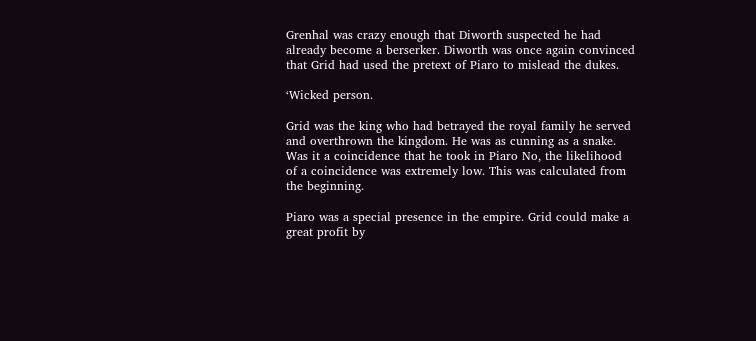Grenhal was crazy enough that Diworth suspected he had already become a berserker. Diworth was once again convinced that Grid had used the pretext of Piaro to mislead the dukes.

‘Wicked person.

Grid was the king who had betrayed the royal family he served and overthrown the kingdom. He was as cunning as a snake. Was it a coincidence that he took in Piaro No, the likelihood of a coincidence was extremely low. This was calculated from the beginning.

Piaro was a special presence in the empire. Grid could make a great profit by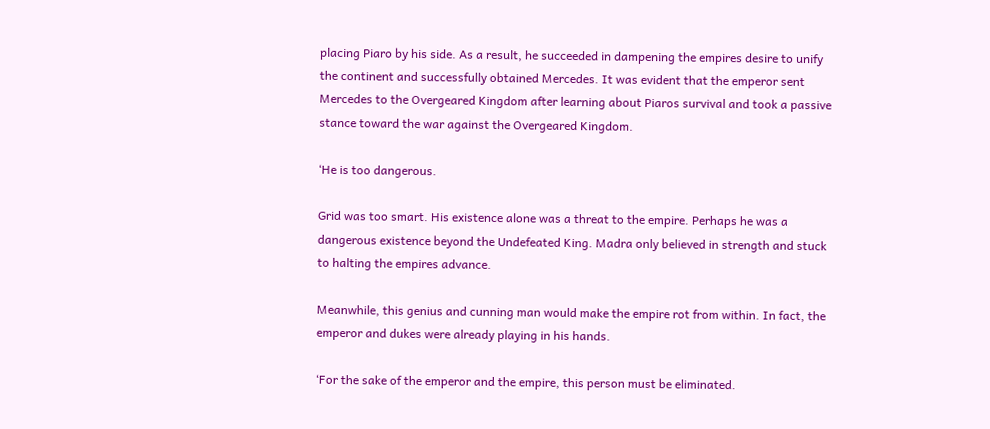placing Piaro by his side. As a result, he succeeded in dampening the empires desire to unify the continent and successfully obtained Mercedes. It was evident that the emperor sent Mercedes to the Overgeared Kingdom after learning about Piaros survival and took a passive stance toward the war against the Overgeared Kingdom.

‘He is too dangerous.

Grid was too smart. His existence alone was a threat to the empire. Perhaps he was a dangerous existence beyond the Undefeated King. Madra only believed in strength and stuck to halting the empires advance.

Meanwhile, this genius and cunning man would make the empire rot from within. In fact, the emperor and dukes were already playing in his hands.

‘For the sake of the emperor and the empire, this person must be eliminated.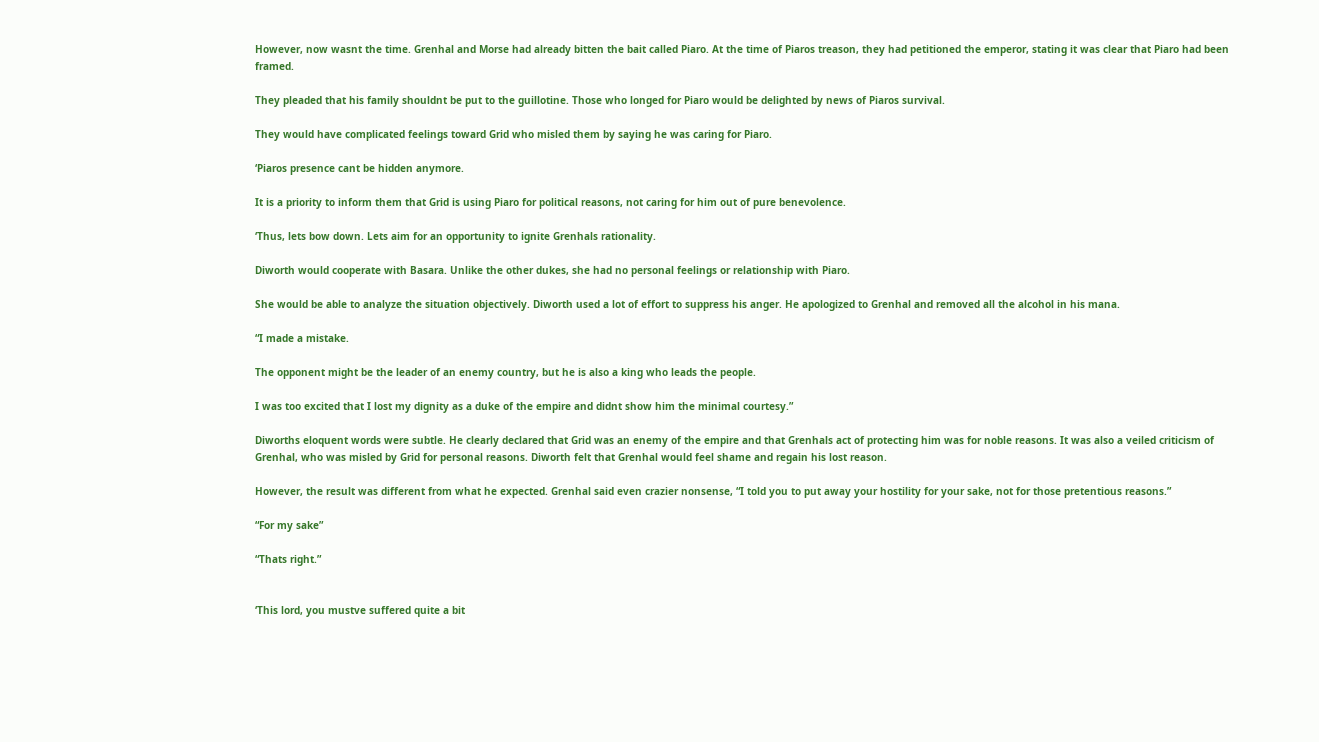However, now wasnt the time. Grenhal and Morse had already bitten the bait called Piaro. At the time of Piaros treason, they had petitioned the emperor, stating it was clear that Piaro had been framed.

They pleaded that his family shouldnt be put to the guillotine. Those who longed for Piaro would be delighted by news of Piaros survival.

They would have complicated feelings toward Grid who misled them by saying he was caring for Piaro.

‘Piaros presence cant be hidden anymore.

It is a priority to inform them that Grid is using Piaro for political reasons, not caring for him out of pure benevolence.

‘Thus, lets bow down. Lets aim for an opportunity to ignite Grenhals rationality.

Diworth would cooperate with Basara. Unlike the other dukes, she had no personal feelings or relationship with Piaro.

She would be able to analyze the situation objectively. Diworth used a lot of effort to suppress his anger. He apologized to Grenhal and removed all the alcohol in his mana.

“I made a mistake.

The opponent might be the leader of an enemy country, but he is also a king who leads the people.

I was too excited that I lost my dignity as a duke of the empire and didnt show him the minimal courtesy.”

Diworths eloquent words were subtle. He clearly declared that Grid was an enemy of the empire and that Grenhals act of protecting him was for noble reasons. It was also a veiled criticism of Grenhal, who was misled by Grid for personal reasons. Diworth felt that Grenhal would feel shame and regain his lost reason.

However, the result was different from what he expected. Grenhal said even crazier nonsense, “I told you to put away your hostility for your sake, not for those pretentious reasons.”

“For my sake”

“Thats right.”


‘This lord, you mustve suffered quite a bit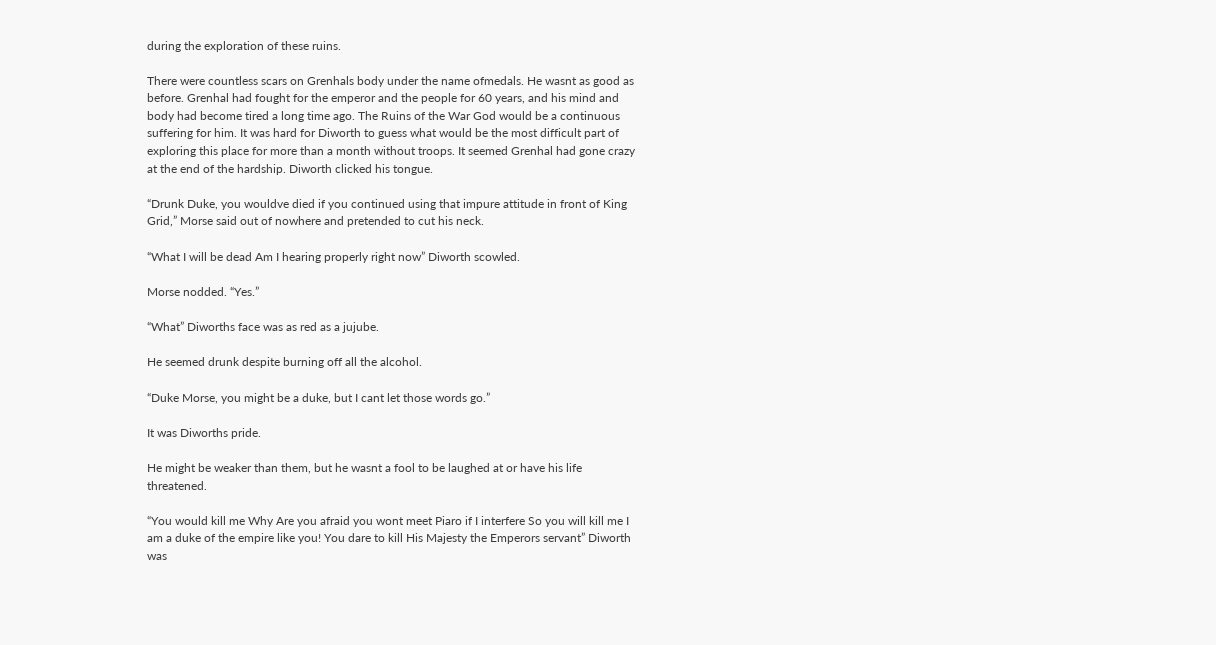during the exploration of these ruins.

There were countless scars on Grenhals body under the name ofmedals. He wasnt as good as before. Grenhal had fought for the emperor and the people for 60 years, and his mind and body had become tired a long time ago. The Ruins of the War God would be a continuous suffering for him. It was hard for Diworth to guess what would be the most difficult part of exploring this place for more than a month without troops. It seemed Grenhal had gone crazy at the end of the hardship. Diworth clicked his tongue.

“Drunk Duke, you wouldve died if you continued using that impure attitude in front of King Grid,” Morse said out of nowhere and pretended to cut his neck.

“What I will be dead Am I hearing properly right now” Diworth scowled.

Morse nodded. “Yes.”

“What” Diworths face was as red as a jujube.

He seemed drunk despite burning off all the alcohol.

“Duke Morse, you might be a duke, but I cant let those words go.”

It was Diworths pride.

He might be weaker than them, but he wasnt a fool to be laughed at or have his life threatened.

“You would kill me Why Are you afraid you wont meet Piaro if I interfere So you will kill me I am a duke of the empire like you! You dare to kill His Majesty the Emperors servant” Diworth was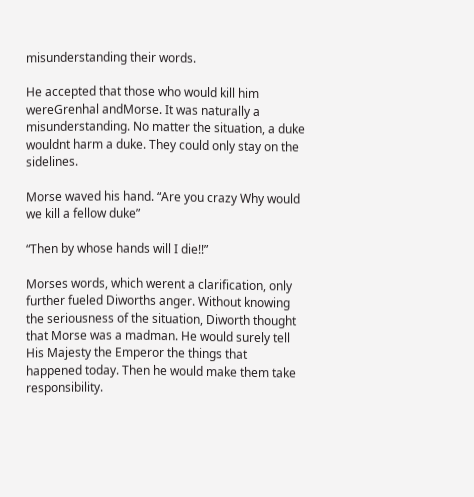misunderstanding their words.

He accepted that those who would kill him wereGrenhal andMorse. It was naturally a misunderstanding. No matter the situation, a duke wouldnt harm a duke. They could only stay on the sidelines.

Morse waved his hand. “Are you crazy Why would we kill a fellow duke”

“Then by whose hands will I die!!”

Morses words, which werent a clarification, only further fueled Diworths anger. Without knowing the seriousness of the situation, Diworth thought that Morse was a madman. He would surely tell His Majesty the Emperor the things that happened today. Then he would make them take responsibility.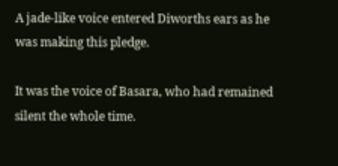A jade-like voice entered Diworths ears as he was making this pledge.

It was the voice of Basara, who had remained silent the whole time.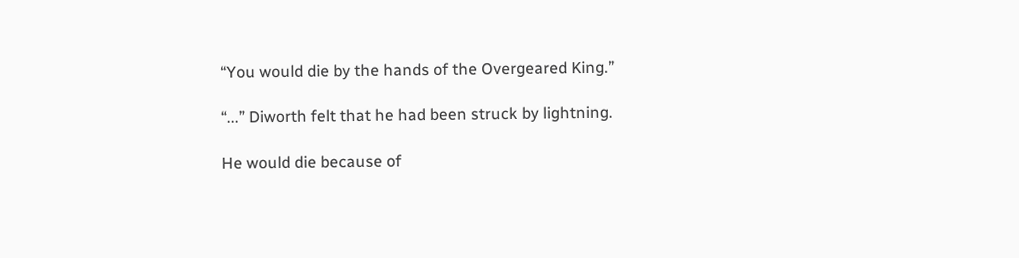“You would die by the hands of the Overgeared King.”

“...” Diworth felt that he had been struck by lightning.

He would die because of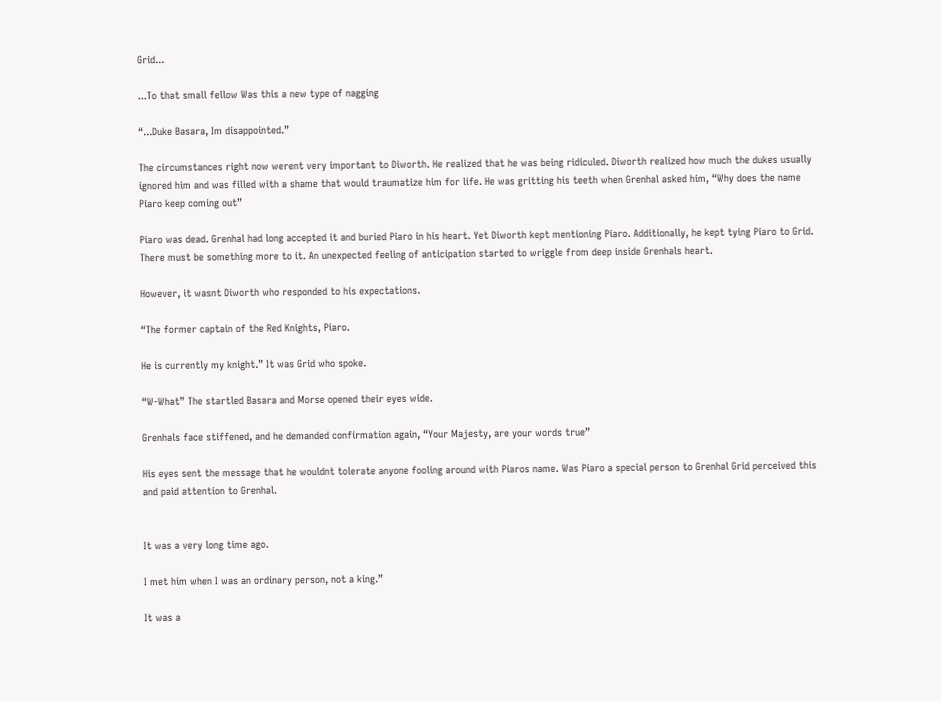Grid...

...To that small fellow Was this a new type of nagging

“...Duke Basara, Im disappointed.”

The circumstances right now werent very important to Diworth. He realized that he was being ridiculed. Diworth realized how much the dukes usually ignored him and was filled with a shame that would traumatize him for life. He was gritting his teeth when Grenhal asked him, “Why does the name Piaro keep coming out”

Piaro was dead. Grenhal had long accepted it and buried Piaro in his heart. Yet Diworth kept mentioning Piaro. Additionally, he kept tying Piaro to Grid. There must be something more to it. An unexpected feeling of anticipation started to wriggle from deep inside Grenhals heart.

However, it wasnt Diworth who responded to his expectations.

“The former captain of the Red Knights, Piaro.

He is currently my knight.” It was Grid who spoke.

“W-What” The startled Basara and Morse opened their eyes wide.

Grenhals face stiffened, and he demanded confirmation again, “Your Majesty, are your words true”

His eyes sent the message that he wouldnt tolerate anyone fooling around with Piaros name. Was Piaro a special person to Grenhal Grid perceived this and paid attention to Grenhal.


It was a very long time ago.

I met him when I was an ordinary person, not a king.”

It was a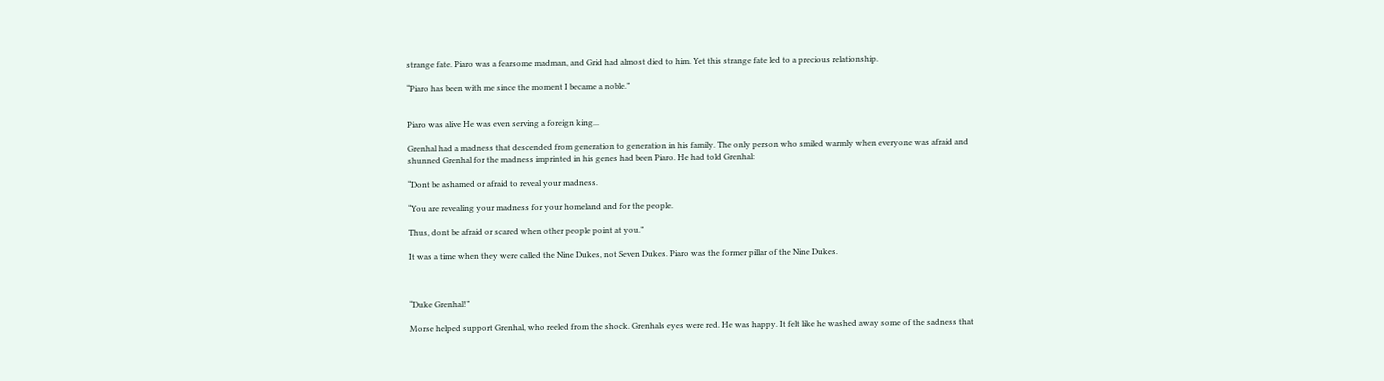strange fate. Piaro was a fearsome madman, and Grid had almost died to him. Yet this strange fate led to a precious relationship.

“Piaro has been with me since the moment I became a noble.”


Piaro was alive He was even serving a foreign king...

Grenhal had a madness that descended from generation to generation in his family. The only person who smiled warmly when everyone was afraid and shunned Grenhal for the madness imprinted in his genes had been Piaro. He had told Grenhal:

“Dont be ashamed or afraid to reveal your madness.

“You are revealing your madness for your homeland and for the people.

Thus, dont be afraid or scared when other people point at you.”

It was a time when they were called the Nine Dukes, not Seven Dukes. Piaro was the former pillar of the Nine Dukes.



“Duke Grenhal!”

Morse helped support Grenhal, who reeled from the shock. Grenhals eyes were red. He was happy. It felt like he washed away some of the sadness that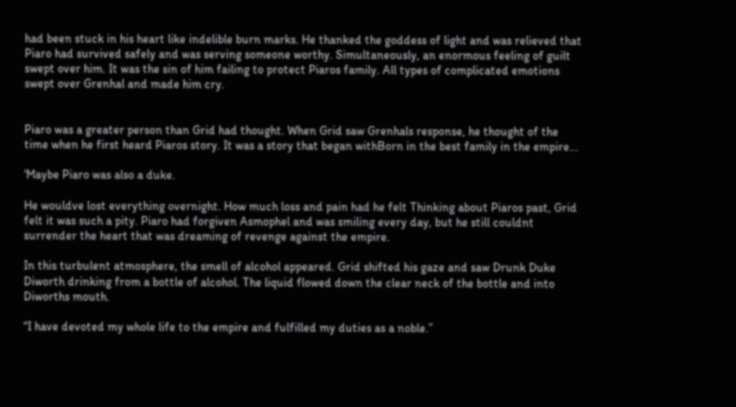had been stuck in his heart like indelible burn marks. He thanked the goddess of light and was relieved that Piaro had survived safely and was serving someone worthy. Simultaneously, an enormous feeling of guilt swept over him. It was the sin of him failing to protect Piaros family. All types of complicated emotions swept over Grenhal and made him cry.


Piaro was a greater person than Grid had thought. When Grid saw Grenhals response, he thought of the time when he first heard Piaros story. It was a story that began withBorn in the best family in the empire...

‘Maybe Piaro was also a duke.

He wouldve lost everything overnight. How much loss and pain had he felt Thinking about Piaros past, Grid felt it was such a pity. Piaro had forgiven Asmophel and was smiling every day, but he still couldnt surrender the heart that was dreaming of revenge against the empire.

In this turbulent atmosphere, the smell of alcohol appeared. Grid shifted his gaze and saw Drunk Duke Diworth drinking from a bottle of alcohol. The liquid flowed down the clear neck of the bottle and into Diworths mouth.

“I have devoted my whole life to the empire and fulfilled my duties as a noble.”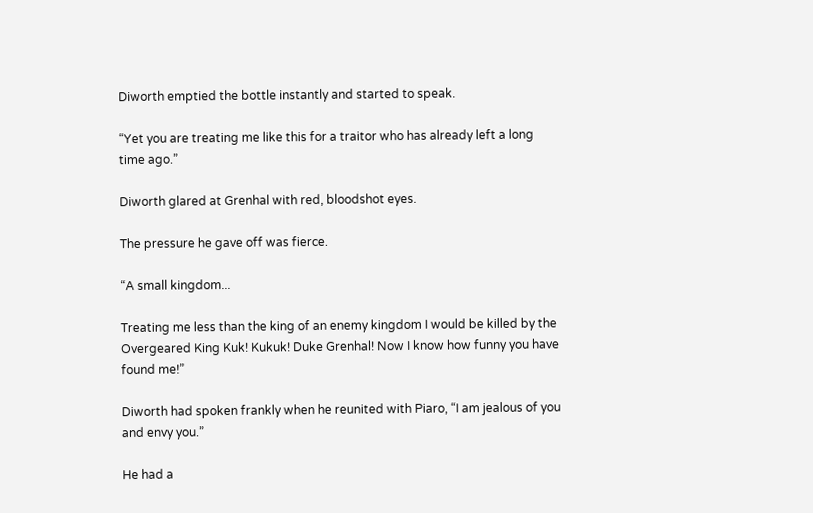Diworth emptied the bottle instantly and started to speak.

“Yet you are treating me like this for a traitor who has already left a long time ago.”

Diworth glared at Grenhal with red, bloodshot eyes.

The pressure he gave off was fierce.

“A small kingdom...

Treating me less than the king of an enemy kingdom I would be killed by the Overgeared King Kuk! Kukuk! Duke Grenhal! Now I know how funny you have found me!”

Diworth had spoken frankly when he reunited with Piaro, “I am jealous of you and envy you.”

He had a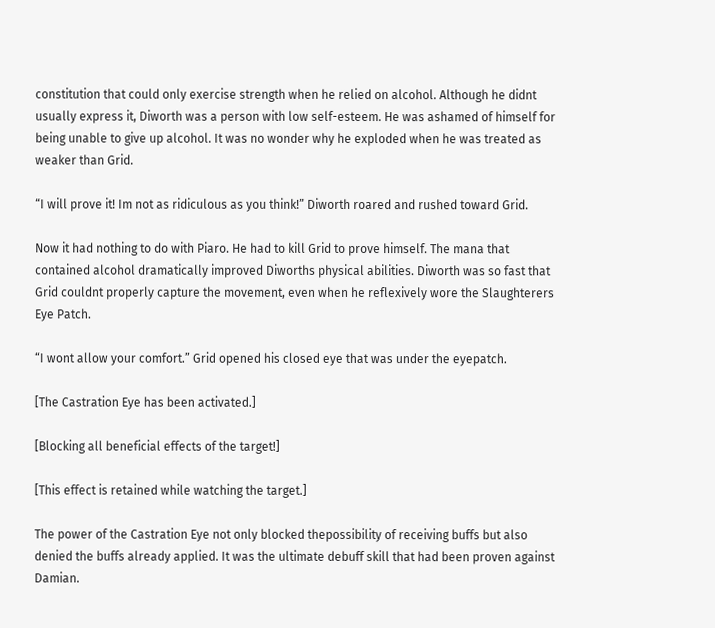constitution that could only exercise strength when he relied on alcohol. Although he didnt usually express it, Diworth was a person with low self-esteem. He was ashamed of himself for being unable to give up alcohol. It was no wonder why he exploded when he was treated as weaker than Grid.

“I will prove it! Im not as ridiculous as you think!” Diworth roared and rushed toward Grid.

Now it had nothing to do with Piaro. He had to kill Grid to prove himself. The mana that contained alcohol dramatically improved Diworths physical abilities. Diworth was so fast that Grid couldnt properly capture the movement, even when he reflexively wore the Slaughterers Eye Patch.

“I wont allow your comfort.” Grid opened his closed eye that was under the eyepatch.

[The Castration Eye has been activated.]

[Blocking all beneficial effects of the target!]

[This effect is retained while watching the target.]

The power of the Castration Eye not only blocked thepossibility of receiving buffs but also denied the buffs already applied. It was the ultimate debuff skill that had been proven against Damian.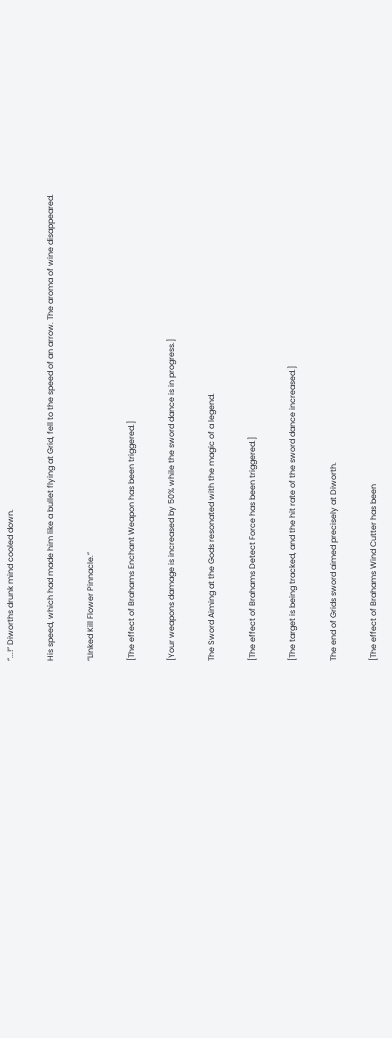“...!” Diworths drunk mind cooled down.

His speed, which had made him like a bullet flying at Grid, fell to the speed of an arrow. The aroma of wine disappeared.

“LInked Kill Flower Pinnacle.”

[The effect of Brahams Enchant Weapon has been triggered.]

[Your weapons damage is increased by 50% while the sword dance is in progress.]

The Sword Aiming at the Gods resonated with the magic of a legend.

[The effect of Brahams Detect Force has been triggered.]

[The target is being tracked, and the hit rate of the sword dance increased.]

The end of Grids sword aimed precisely at Diworth.

[The effect of Brahams Wind Cutter has been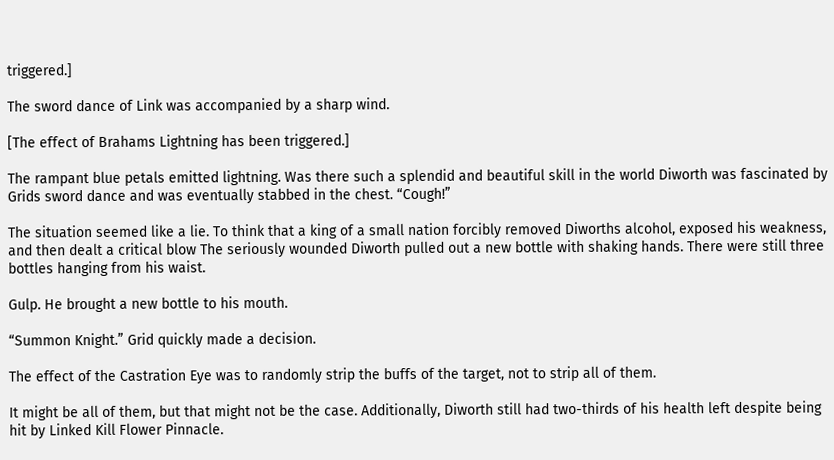triggered.]

The sword dance of Link was accompanied by a sharp wind.

[The effect of Brahams Lightning has been triggered.]

The rampant blue petals emitted lightning. Was there such a splendid and beautiful skill in the world Diworth was fascinated by Grids sword dance and was eventually stabbed in the chest. “Cough!”

The situation seemed like a lie. To think that a king of a small nation forcibly removed Diworths alcohol, exposed his weakness, and then dealt a critical blow The seriously wounded Diworth pulled out a new bottle with shaking hands. There were still three bottles hanging from his waist.

Gulp. He brought a new bottle to his mouth.

“Summon Knight.” Grid quickly made a decision.

The effect of the Castration Eye was to randomly strip the buffs of the target, not to strip all of them.

It might be all of them, but that might not be the case. Additionally, Diworth still had two-thirds of his health left despite being hit by Linked Kill Flower Pinnacle.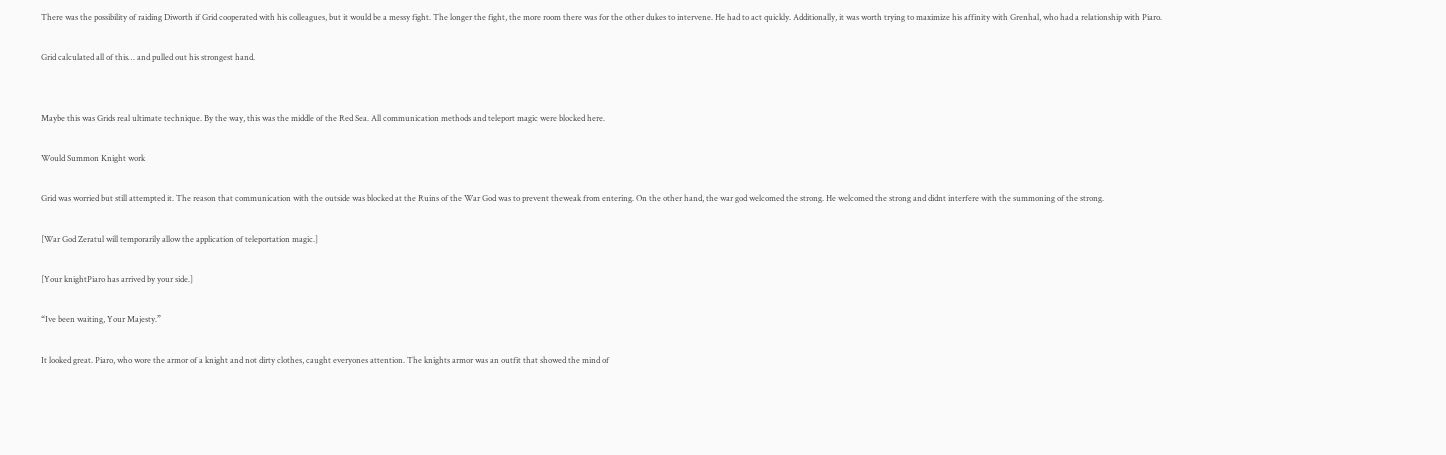There was the possibility of raiding Diworth if Grid cooperated with his colleagues, but it would be a messy fight. The longer the fight, the more room there was for the other dukes to intervene. He had to act quickly. Additionally, it was worth trying to maximize his affinity with Grenhal, who had a relationship with Piaro.

Grid calculated all of this… and pulled out his strongest hand.


Maybe this was Grids real ultimate technique. By the way, this was the middle of the Red Sea. All communication methods and teleport magic were blocked here.

Would Summon Knight work

Grid was worried but still attempted it. The reason that communication with the outside was blocked at the Ruins of the War God was to prevent theweak from entering. On the other hand, the war god welcomed the strong. He welcomed the strong and didnt interfere with the summoning of the strong.

[War God Zeratul will temporarily allow the application of teleportation magic.]

[Your knightPiaro has arrived by your side.]

“Ive been waiting, Your Majesty.”

It looked great. Piaro, who wore the armor of a knight and not dirty clothes, caught everyones attention. The knights armor was an outfit that showed the mind of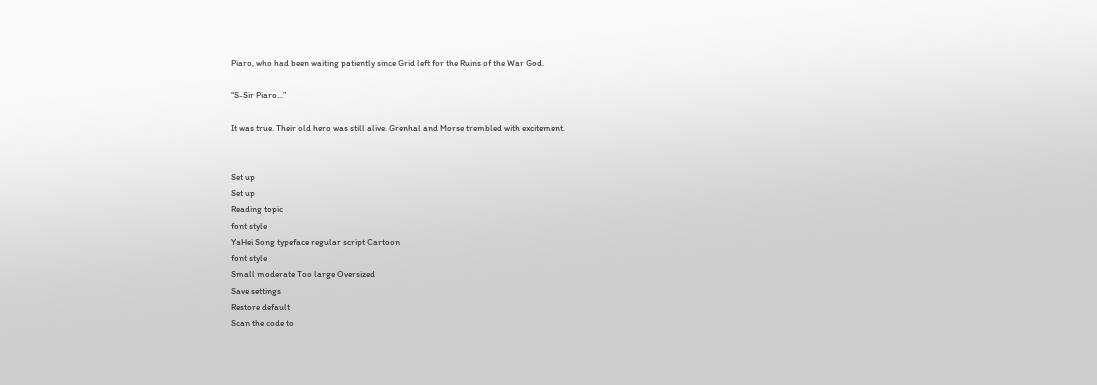Piaro, who had been waiting patiently since Grid left for the Ruins of the War God.

“S-Sir Piaro...”

It was true. Their old hero was still alive. Grenhal and Morse trembled with excitement.


Set up
Set up
Reading topic
font style
YaHei Song typeface regular script Cartoon
font style
Small moderate Too large Oversized
Save settings
Restore default
Scan the code to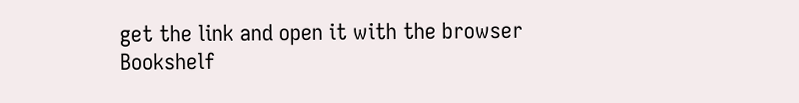get the link and open it with the browser
Bookshelf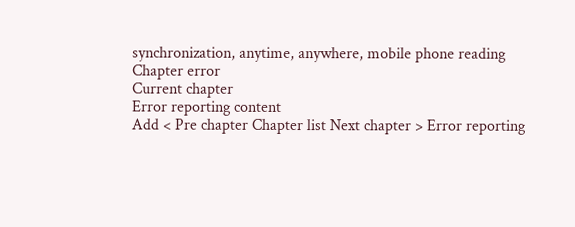synchronization, anytime, anywhere, mobile phone reading
Chapter error
Current chapter
Error reporting content
Add < Pre chapter Chapter list Next chapter > Error reporting